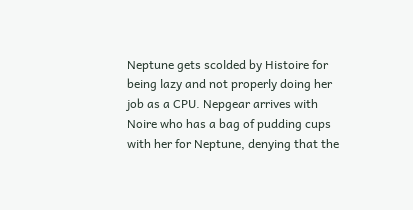Neptune gets scolded by Histoire for being lazy and not properly doing her job as a CPU. Nepgear arrives with Noire who has a bag of pudding cups with her for Neptune, denying that the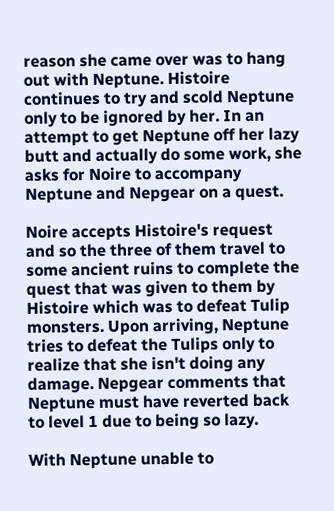reason she came over was to hang out with Neptune. Histoire continues to try and scold Neptune only to be ignored by her. In an attempt to get Neptune off her lazy butt and actually do some work, she asks for Noire to accompany Neptune and Nepgear on a quest.

Noire accepts Histoire's request and so the three of them travel to some ancient ruins to complete the quest that was given to them by Histoire which was to defeat Tulip monsters. Upon arriving, Neptune tries to defeat the Tulips only to realize that she isn't doing any damage. Nepgear comments that Neptune must have reverted back to level 1 due to being so lazy.

With Neptune unable to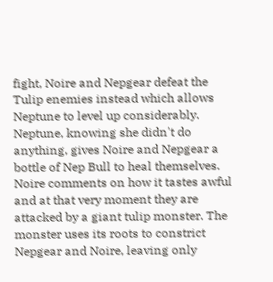fight, Noire and Nepgear defeat the Tulip enemies instead which allows Neptune to level up considerably. Neptune, knowing she didn't do anything, gives Noire and Nepgear a bottle of Nep Bull to heal themselves. Noire comments on how it tastes awful and at that very moment they are attacked by a giant tulip monster. The monster uses its roots to constrict Nepgear and Noire, leaving only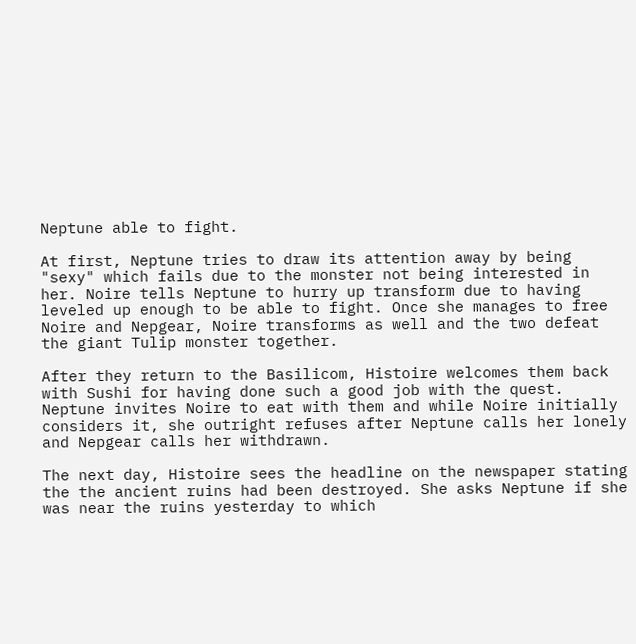Neptune able to fight.

At first, Neptune tries to draw its attention away by being "sexy" which fails due to the monster not being interested in her. Noire tells Neptune to hurry up transform due to having leveled up enough to be able to fight. Once she manages to free Noire and Nepgear, Noire transforms as well and the two defeat the giant Tulip monster together.

After they return to the Basilicom, Histoire welcomes them back with Sushi for having done such a good job with the quest. Neptune invites Noire to eat with them and while Noire initially considers it, she outright refuses after Neptune calls her lonely and Nepgear calls her withdrawn.

The next day, Histoire sees the headline on the newspaper stating the the ancient ruins had been destroyed. She asks Neptune if she was near the ruins yesterday to which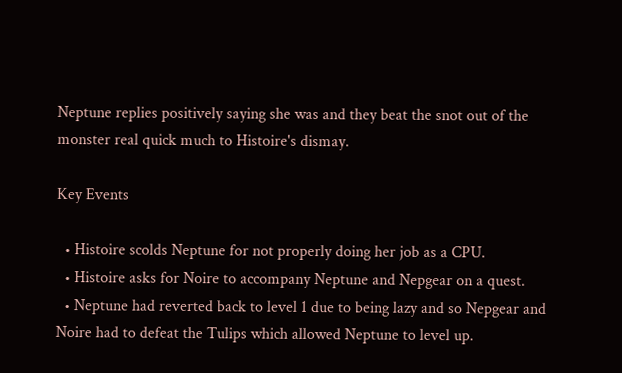Neptune replies positively saying she was and they beat the snot out of the monster real quick much to Histoire's dismay.

Key Events

  • Histoire scolds Neptune for not properly doing her job as a CPU.
  • Histoire asks for Noire to accompany Neptune and Nepgear on a quest.
  • Neptune had reverted back to level 1 due to being lazy and so Nepgear and Noire had to defeat the Tulips which allowed Neptune to level up.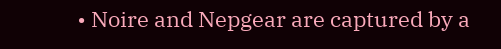• Noire and Nepgear are captured by a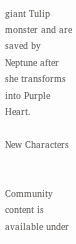giant Tulip monster and are saved by Neptune after she transforms into Purple Heart.

New Characters


Community content is available under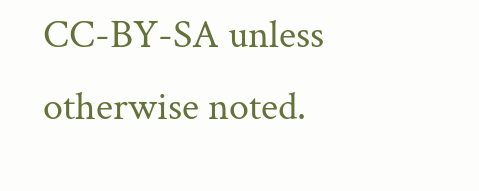CC-BY-SA unless otherwise noted.